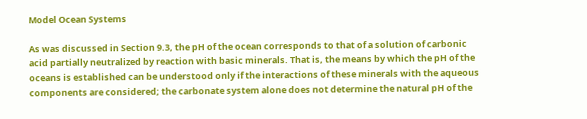Model Ocean Systems

As was discussed in Section 9.3, the pH of the ocean corresponds to that of a solution of carbonic acid partially neutralized by reaction with basic minerals. That is, the means by which the pH of the oceans is established can be understood only if the interactions of these minerals with the aqueous components are considered; the carbonate system alone does not determine the natural pH of the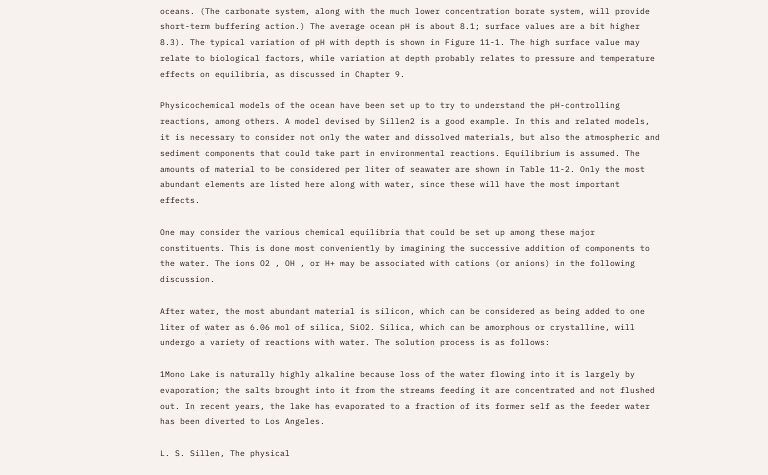oceans. (The carbonate system, along with the much lower concentration borate system, will provide short-term buffering action.) The average ocean pH is about 8.1; surface values are a bit higher 8.3). The typical variation of pH with depth is shown in Figure 11-1. The high surface value may relate to biological factors, while variation at depth probably relates to pressure and temperature effects on equilibria, as discussed in Chapter 9.

Physicochemical models of the ocean have been set up to try to understand the pH-controlling reactions, among others. A model devised by Sillen2 is a good example. In this and related models, it is necessary to consider not only the water and dissolved materials, but also the atmospheric and sediment components that could take part in environmental reactions. Equilibrium is assumed. The amounts of material to be considered per liter of seawater are shown in Table 11-2. Only the most abundant elements are listed here along with water, since these will have the most important effects.

One may consider the various chemical equilibria that could be set up among these major constituents. This is done most conveniently by imagining the successive addition of components to the water. The ions O2 , OH , or H+ may be associated with cations (or anions) in the following discussion.

After water, the most abundant material is silicon, which can be considered as being added to one liter of water as 6.06 mol of silica, SiO2. Silica, which can be amorphous or crystalline, will undergo a variety of reactions with water. The solution process is as follows:

1Mono Lake is naturally highly alkaline because loss of the water flowing into it is largely by evaporation; the salts brought into it from the streams feeding it are concentrated and not flushed out. In recent years, the lake has evaporated to a fraction of its former self as the feeder water has been diverted to Los Angeles.

L. S. Sillen, The physical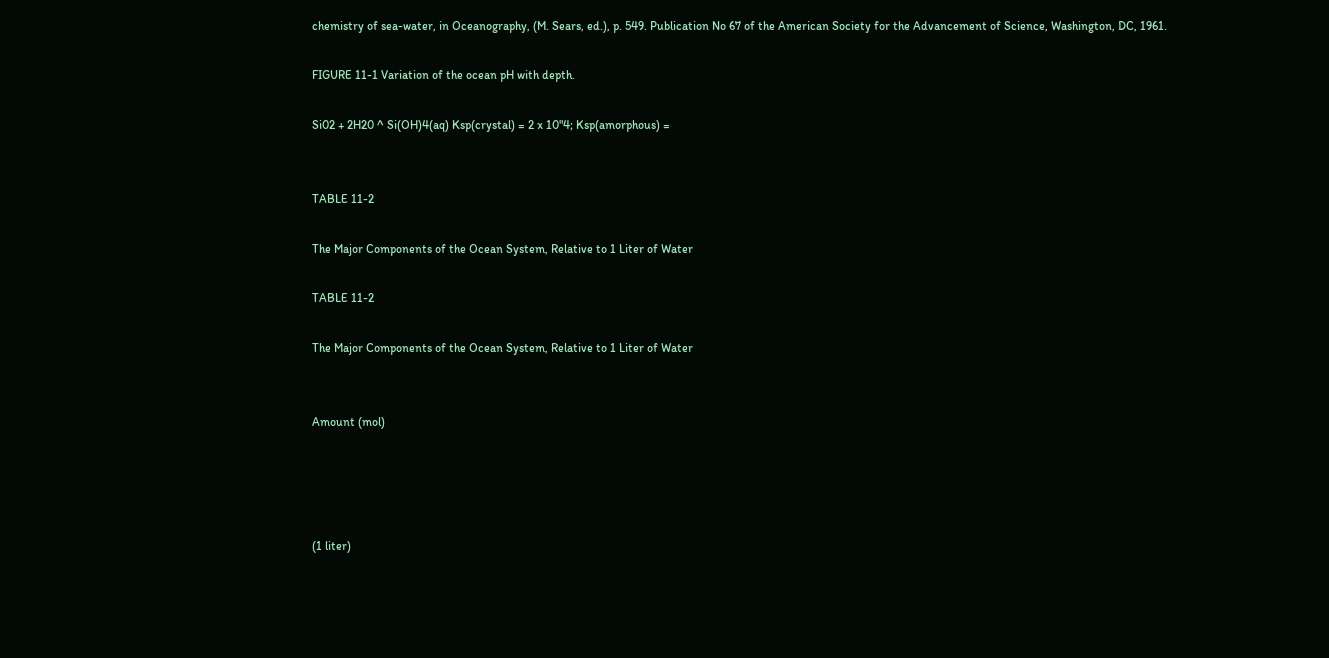chemistry of sea-water, in Oceanography, (M. Sears, ed.), p. 549. Publication No 67 of the American Society for the Advancement of Science, Washington, DC, 1961.

FIGURE 11-1 Variation of the ocean pH with depth.

Si02 + 2H20 ^ Si(OH)4(aq) Ksp(crystal) = 2 x 10"4; Ksp(amorphous) =


TABLE 11-2

The Major Components of the Ocean System, Relative to 1 Liter of Water

TABLE 11-2

The Major Components of the Ocean System, Relative to 1 Liter of Water


Amount (mol)




(1 liter)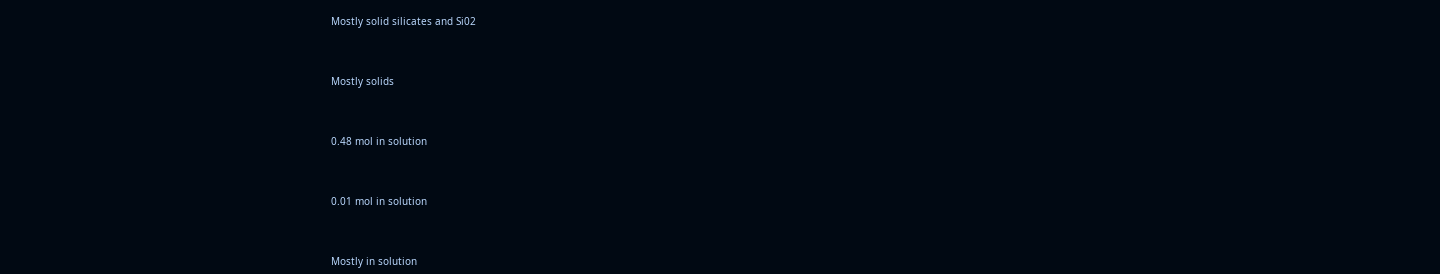Mostly solid silicates and Si02



Mostly solids



0.48 mol in solution



0.01 mol in solution



Mostly in solution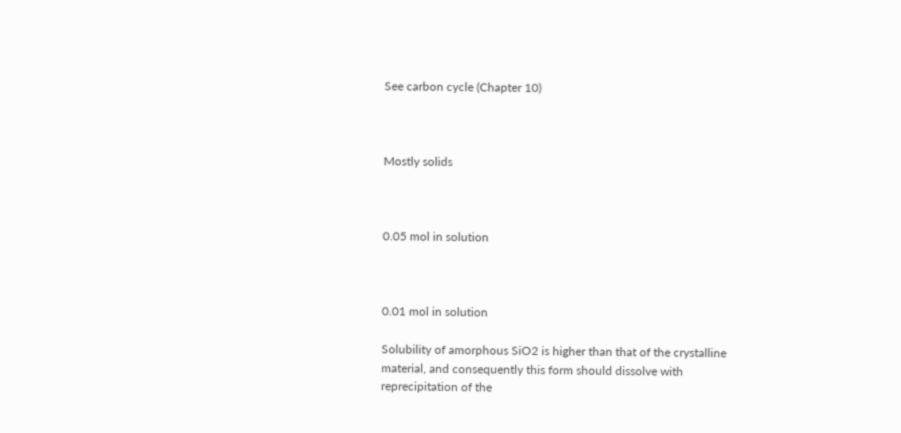See carbon cycle (Chapter 10)



Mostly solids



0.05 mol in solution



0.01 mol in solution

Solubility of amorphous SiO2 is higher than that of the crystalline material, and consequently this form should dissolve with reprecipitation of the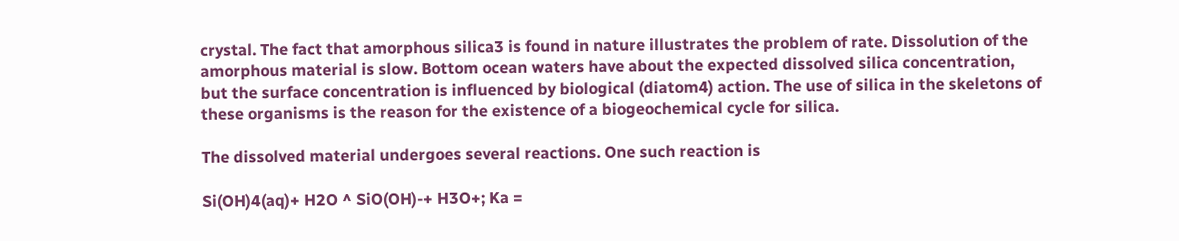crystal. The fact that amorphous silica3 is found in nature illustrates the problem of rate. Dissolution of the amorphous material is slow. Bottom ocean waters have about the expected dissolved silica concentration, but the surface concentration is influenced by biological (diatom4) action. The use of silica in the skeletons of these organisms is the reason for the existence of a biogeochemical cycle for silica.

The dissolved material undergoes several reactions. One such reaction is

Si(OH)4(aq)+ H2O ^ SiO(OH)-+ H3O+; Ka =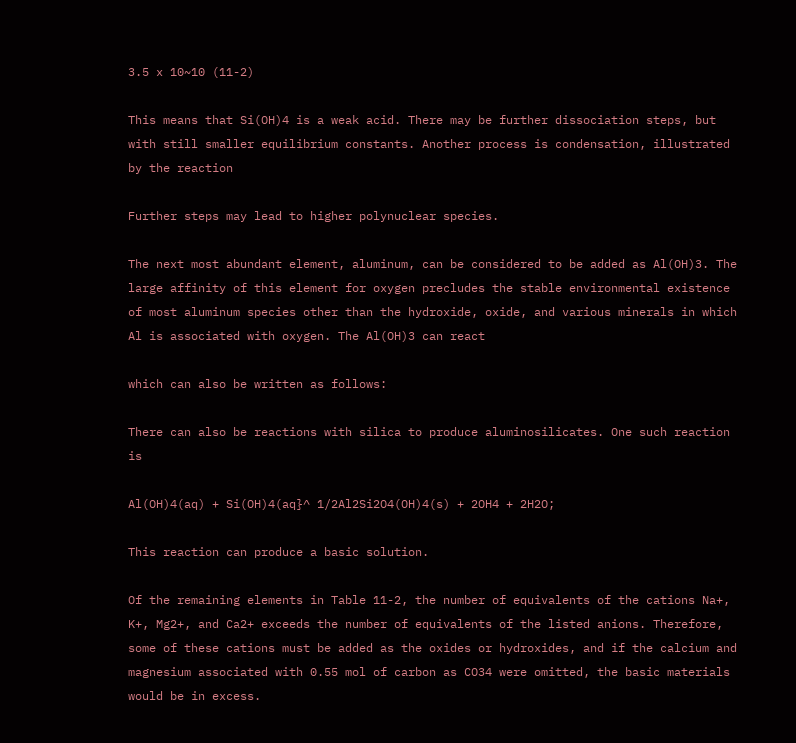3.5 x 10~10 (11-2)

This means that Si(OH)4 is a weak acid. There may be further dissociation steps, but with still smaller equilibrium constants. Another process is condensation, illustrated by the reaction

Further steps may lead to higher polynuclear species.

The next most abundant element, aluminum, can be considered to be added as Al(OH)3. The large affinity of this element for oxygen precludes the stable environmental existence of most aluminum species other than the hydroxide, oxide, and various minerals in which Al is associated with oxygen. The Al(OH)3 can react

which can also be written as follows:

There can also be reactions with silica to produce aluminosilicates. One such reaction is

Al(OH)4(aq) + Si(OH)4(aq}^ 1/2Al2Si2O4(OH)4(s) + 2OH4 + 2H2O;

This reaction can produce a basic solution.

Of the remaining elements in Table 11-2, the number of equivalents of the cations Na+, K+, Mg2+, and Ca2+ exceeds the number of equivalents of the listed anions. Therefore, some of these cations must be added as the oxides or hydroxides, and if the calcium and magnesium associated with 0.55 mol of carbon as CO34 were omitted, the basic materials would be in excess.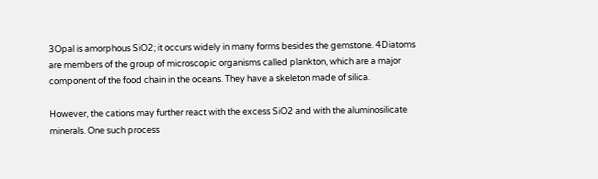3Opal is amorphous SiO2; it occurs widely in many forms besides the gemstone. 4Diatoms are members of the group of microscopic organisms called plankton, which are a major component of the food chain in the oceans. They have a skeleton made of silica.

However, the cations may further react with the excess SiO2 and with the aluminosilicate minerals. One such process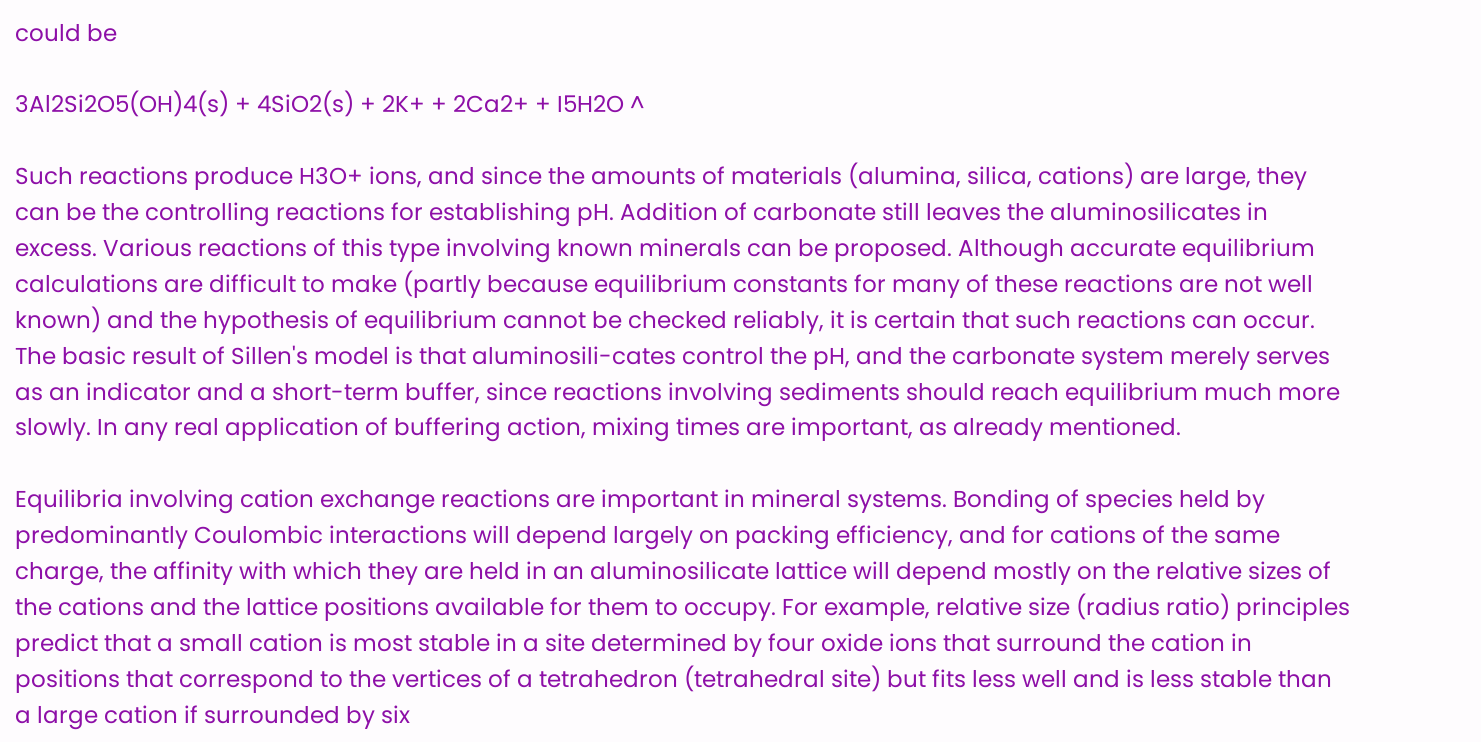could be

3Al2Si2O5(OH)4(s) + 4SiO2(s) + 2K+ + 2Ca2+ + I5H2O ^

Such reactions produce H3O+ ions, and since the amounts of materials (alumina, silica, cations) are large, they can be the controlling reactions for establishing pH. Addition of carbonate still leaves the aluminosilicates in excess. Various reactions of this type involving known minerals can be proposed. Although accurate equilibrium calculations are difficult to make (partly because equilibrium constants for many of these reactions are not well known) and the hypothesis of equilibrium cannot be checked reliably, it is certain that such reactions can occur. The basic result of Sillen's model is that aluminosili-cates control the pH, and the carbonate system merely serves as an indicator and a short-term buffer, since reactions involving sediments should reach equilibrium much more slowly. In any real application of buffering action, mixing times are important, as already mentioned.

Equilibria involving cation exchange reactions are important in mineral systems. Bonding of species held by predominantly Coulombic interactions will depend largely on packing efficiency, and for cations of the same charge, the affinity with which they are held in an aluminosilicate lattice will depend mostly on the relative sizes of the cations and the lattice positions available for them to occupy. For example, relative size (radius ratio) principles predict that a small cation is most stable in a site determined by four oxide ions that surround the cation in positions that correspond to the vertices of a tetrahedron (tetrahedral site) but fits less well and is less stable than a large cation if surrounded by six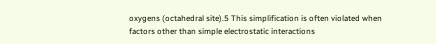oxygens (octahedral site).5 This simplification is often violated when factors other than simple electrostatic interactions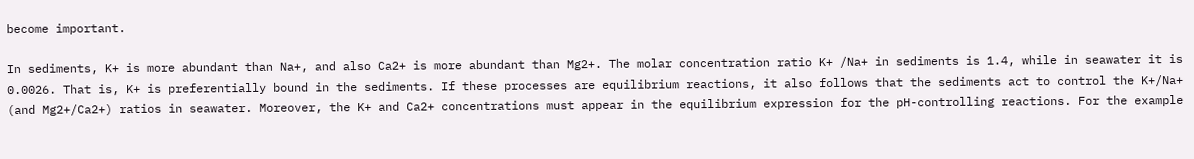become important.

In sediments, K+ is more abundant than Na+, and also Ca2+ is more abundant than Mg2+. The molar concentration ratio K+ /Na+ in sediments is 1.4, while in seawater it is 0.0026. That is, K+ is preferentially bound in the sediments. If these processes are equilibrium reactions, it also follows that the sediments act to control the K+/Na+ (and Mg2+/Ca2+) ratios in seawater. Moreover, the K+ and Ca2+ concentrations must appear in the equilibrium expression for the pH-controlling reactions. For the example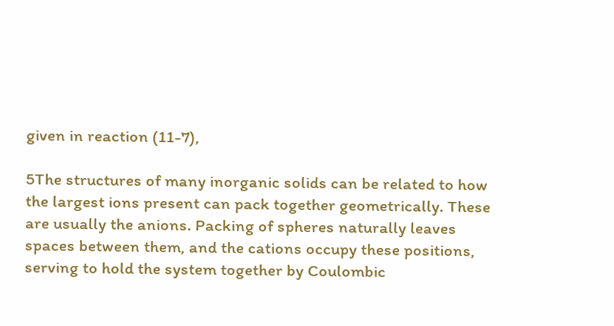given in reaction (11-7),

5The structures of many inorganic solids can be related to how the largest ions present can pack together geometrically. These are usually the anions. Packing of spheres naturally leaves spaces between them, and the cations occupy these positions, serving to hold the system together by Coulombic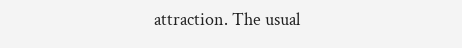attraction. The usual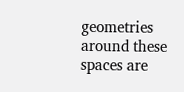geometries around these spaces are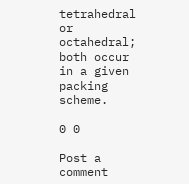tetrahedral or octahedral; both occur in a given packing scheme.

0 0

Post a comment